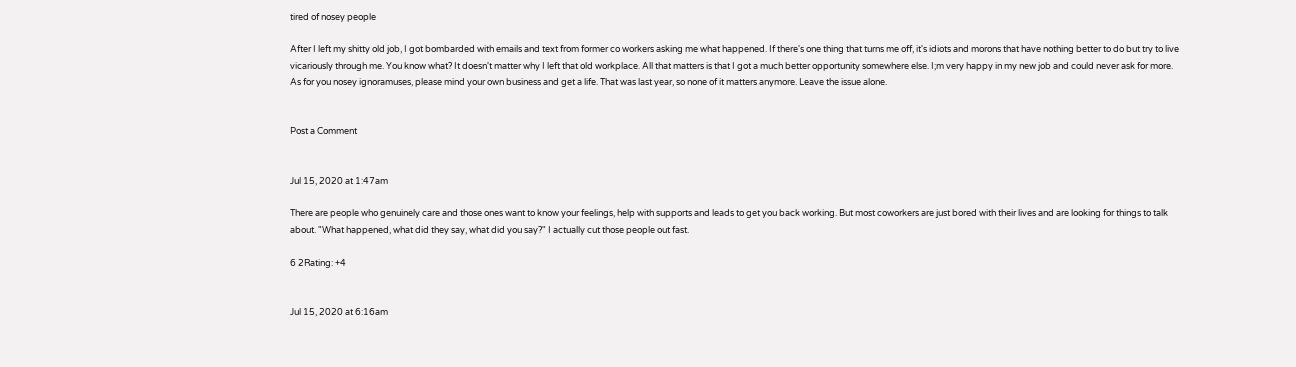tired of nosey people

After I left my shitty old job, I got bombarded with emails and text from former co workers asking me what happened. If there's one thing that turns me off, it's idiots and morons that have nothing better to do but try to live vicariously through me. You know what? It doesn't matter why I left that old workplace. All that matters is that I got a much better opportunity somewhere else. I;m very happy in my new job and could never ask for more. As for you nosey ignoramuses, please mind your own business and get a life. That was last year, so none of it matters anymore. Leave the issue alone.


Post a Comment


Jul 15, 2020 at 1:47am

There are people who genuinely care and those ones want to know your feelings, help with supports and leads to get you back working. But most coworkers are just bored with their lives and are looking for things to talk about. "What happened, what did they say, what did you say?" I actually cut those people out fast.

6 2Rating: +4


Jul 15, 2020 at 6:16am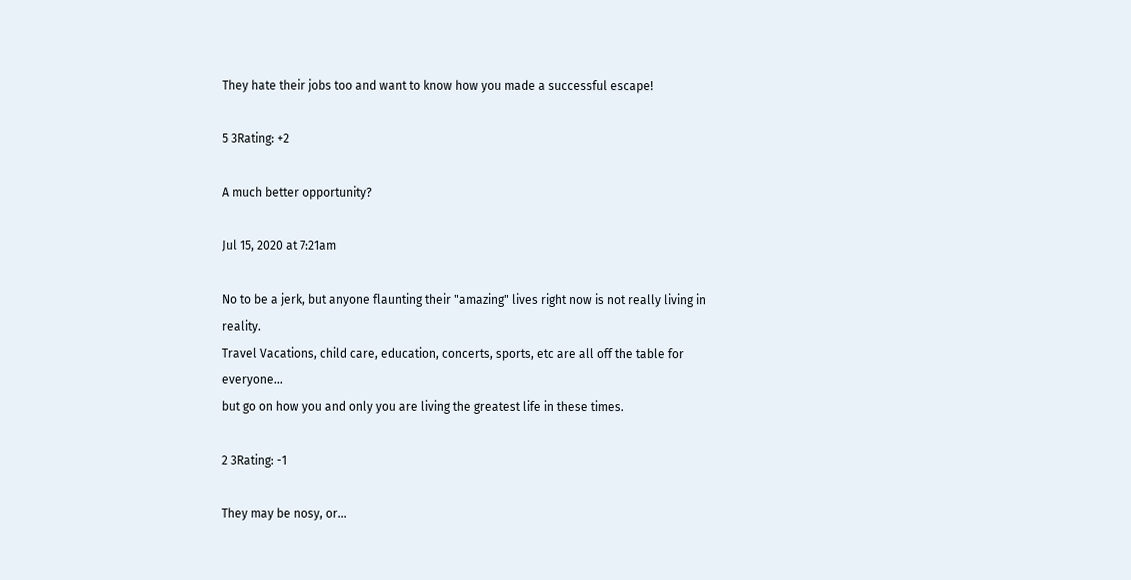They hate their jobs too and want to know how you made a successful escape!

5 3Rating: +2

A much better opportunity?

Jul 15, 2020 at 7:21am

No to be a jerk, but anyone flaunting their "amazing" lives right now is not really living in reality.
Travel Vacations, child care, education, concerts, sports, etc are all off the table for everyone...
but go on how you and only you are living the greatest life in these times.

2 3Rating: -1

They may be nosy, or...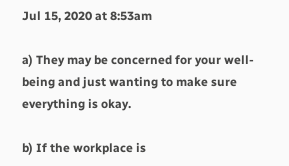Jul 15, 2020 at 8:53am

a) They may be concerned for your well-being and just wanting to make sure everything is okay.

b) If the workplace is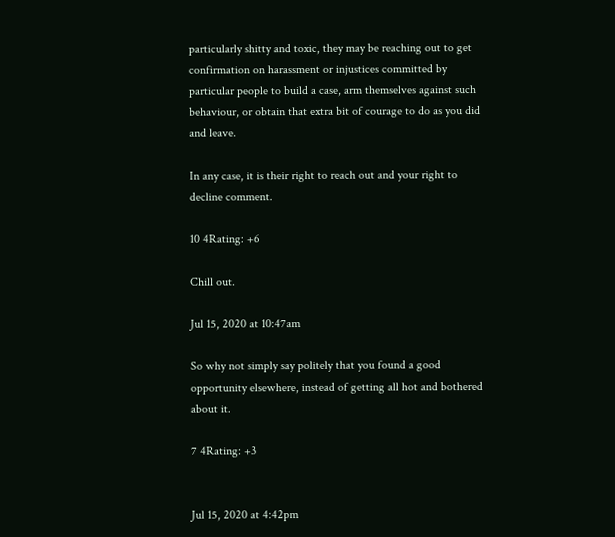particularly shitty and toxic, they may be reaching out to get confirmation on harassment or injustices committed by particular people to build a case, arm themselves against such behaviour, or obtain that extra bit of courage to do as you did and leave.

In any case, it is their right to reach out and your right to decline comment.

10 4Rating: +6

Chill out.

Jul 15, 2020 at 10:47am

So why not simply say politely that you found a good opportunity elsewhere, instead of getting all hot and bothered about it.

7 4Rating: +3


Jul 15, 2020 at 4:42pm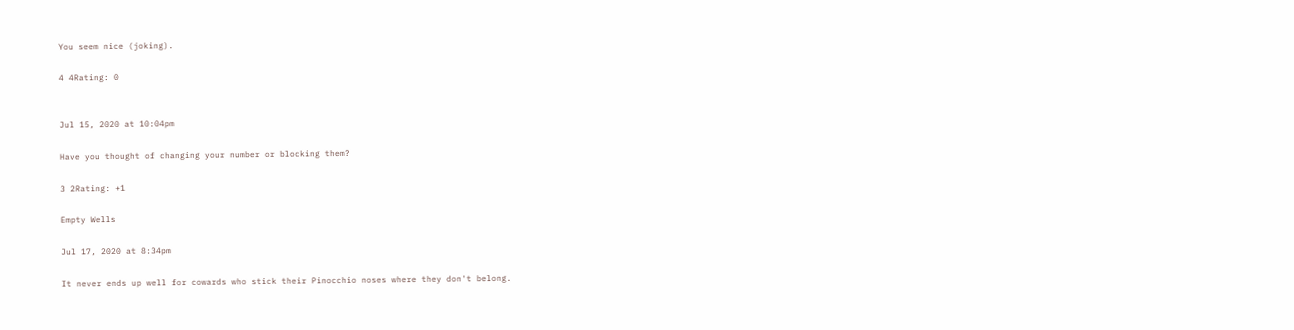You seem nice (joking).

4 4Rating: 0


Jul 15, 2020 at 10:04pm

Have you thought of changing your number or blocking them?

3 2Rating: +1

Empty Wells

Jul 17, 2020 at 8:34pm

It never ends up well for cowards who stick their Pinocchio noses where they don't belong.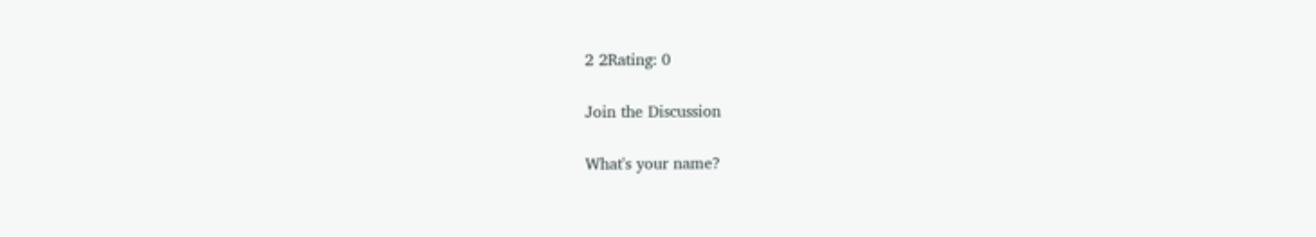2 2Rating: 0

Join the Discussion

What's your name?